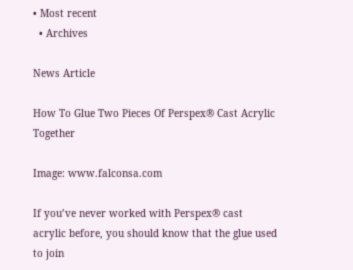• Most recent
  • Archives

News Article

How To Glue Two Pieces Of Perspex® Cast Acrylic Together

Image: www.falconsa.com

If you’ve never worked with Perspex® cast acrylic before, you should know that the glue used to join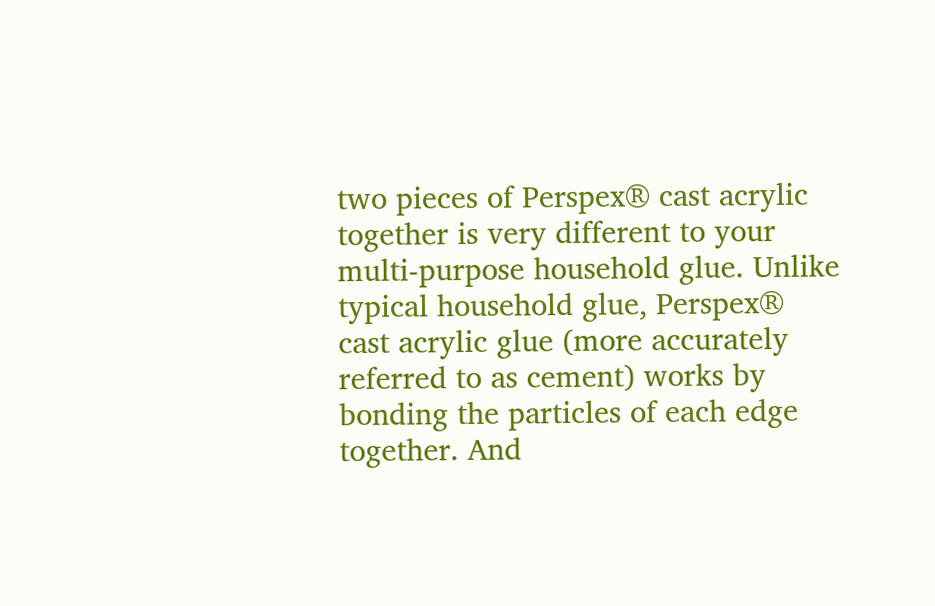two pieces of Perspex® cast acrylic together is very different to your multi-purpose household glue. Unlike typical household glue, Perspex® cast acrylic glue (more accurately referred to as cement) works by bonding the particles of each edge together. And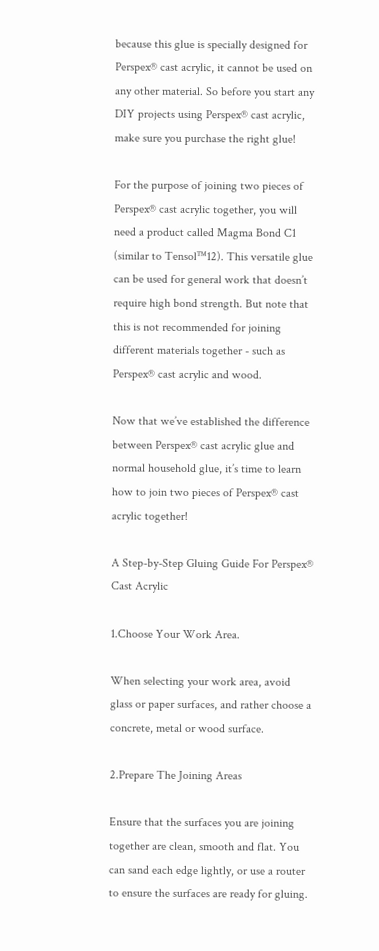because this glue is specially designed for Perspex® cast acrylic, it cannot be used on any other material. So before you start any DIY projects using Perspex® cast acrylic, make sure you purchase the right glue!

For the purpose of joining two pieces of Perspex® cast acrylic together, you will need a product called Magma Bond C1 (similar to Tensol™12). This versatile glue can be used for general work that doesn’t require high bond strength. But note that this is not recommended for joining different materials together - such as Perspex® cast acrylic and wood.

Now that we’ve established the difference between Perspex® cast acrylic glue and normal household glue, it’s time to learn how to join two pieces of Perspex® cast acrylic together!

A Step-by-Step Gluing Guide For Perspex® Cast Acrylic

1.Choose Your Work Area.

When selecting your work area, avoid glass or paper surfaces, and rather choose a concrete, metal or wood surface.

2.Prepare The Joining Areas

Ensure that the surfaces you are joining together are clean, smooth and flat. You can sand each edge lightly, or use a router to ensure the surfaces are ready for gluing.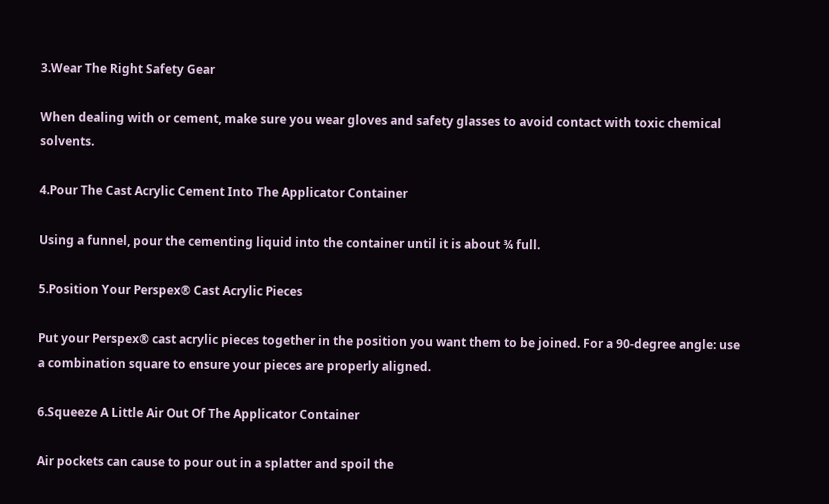3.Wear The Right Safety Gear

When dealing with or cement, make sure you wear gloves and safety glasses to avoid contact with toxic chemical solvents.

4.Pour The Cast Acrylic Cement Into The Applicator Container

Using a funnel, pour the cementing liquid into the container until it is about ¾ full.

5.Position Your Perspex® Cast Acrylic Pieces

Put your Perspex® cast acrylic pieces together in the position you want them to be joined. For a 90-degree angle: use a combination square to ensure your pieces are properly aligned.

6.Squeeze A Little Air Out Of The Applicator Container

Air pockets can cause to pour out in a splatter and spoil the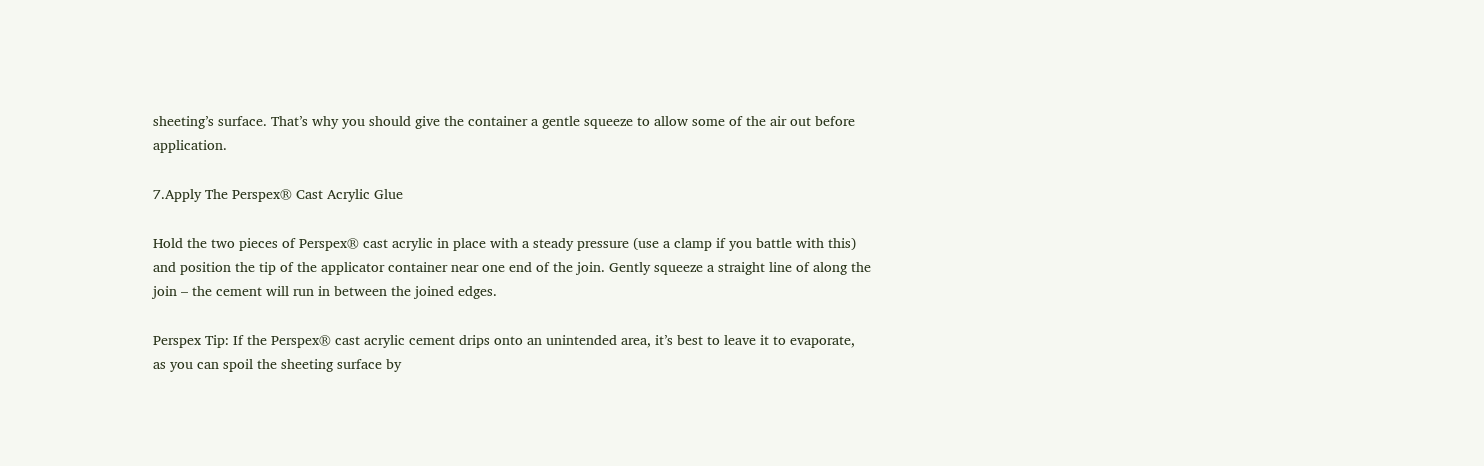sheeting’s surface. That’s why you should give the container a gentle squeeze to allow some of the air out before application.

7.Apply The Perspex® Cast Acrylic Glue

Hold the two pieces of Perspex® cast acrylic in place with a steady pressure (use a clamp if you battle with this) and position the tip of the applicator container near one end of the join. Gently squeeze a straight line of along the join – the cement will run in between the joined edges.

Perspex Tip: If the Perspex® cast acrylic cement drips onto an unintended area, it’s best to leave it to evaporate, as you can spoil the sheeting surface by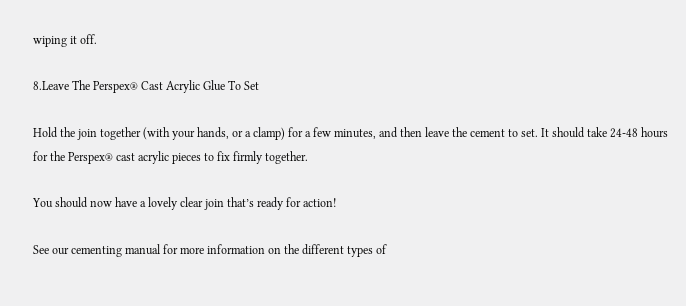wiping it off.

8.Leave The Perspex® Cast Acrylic Glue To Set

Hold the join together (with your hands, or a clamp) for a few minutes, and then leave the cement to set. It should take 24-48 hours for the Perspex® cast acrylic pieces to fix firmly together.

You should now have a lovely clear join that’s ready for action!

See our cementing manual for more information on the different types of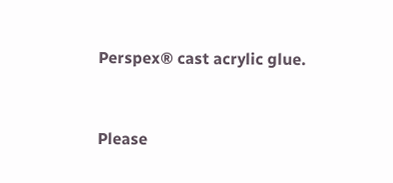Perspex® cast acrylic glue.


Please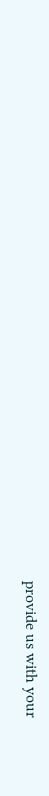provide us with your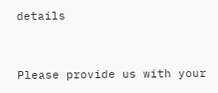details


Please provide us with your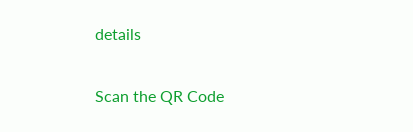details


Scan the QR Code